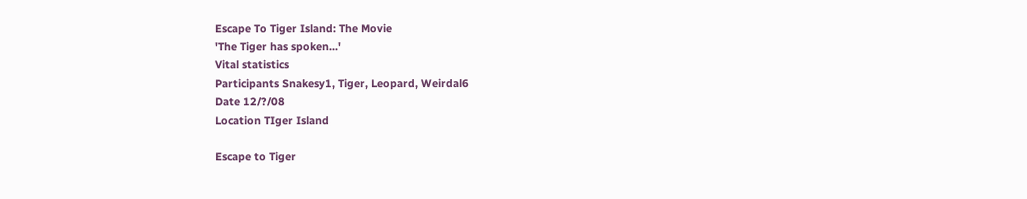Escape To Tiger Island: The Movie
'The Tiger has spoken...'
Vital statistics
Participants Snakesy1, Tiger, Leopard, Weirdal6
Date 12/?/08
Location TIger Island

Escape to Tiger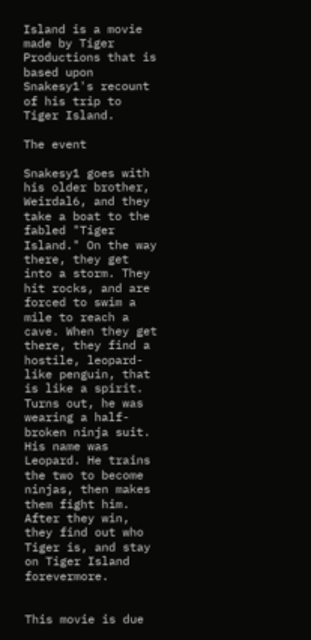Island is a movie made by Tiger Productions that is based upon Snakesy1's recount of his trip to Tiger Island.

The event

Snakesy1 goes with his older brother, Weirdal6, and they take a boat to the fabled "Tiger Island." On the way there, they get into a storm. They hit rocks, and are forced to swim a mile to reach a cave. When they get there, they find a hostile, leopard-like penguin, that is like a spirit. Turns out, he was wearing a half-broken ninja suit. His name was Leopard. He trains the two to become ninjas, then makes them fight him. After they win, they find out who Tiger is, and stay on Tiger Island forevermore.


This movie is due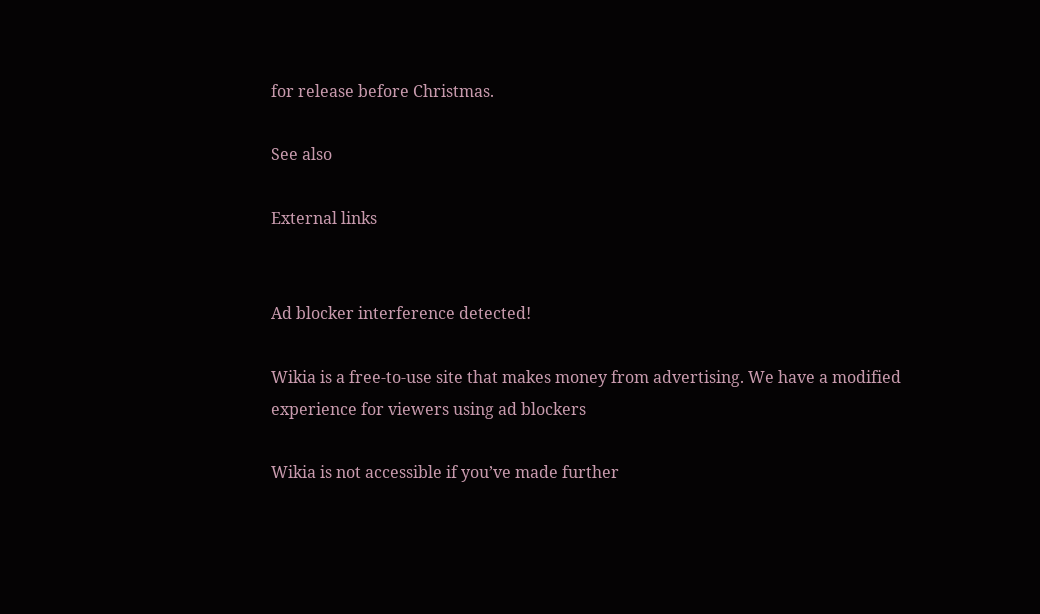for release before Christmas.

See also

External links


Ad blocker interference detected!

Wikia is a free-to-use site that makes money from advertising. We have a modified experience for viewers using ad blockers

Wikia is not accessible if you’ve made further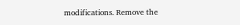modifications. Remove the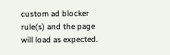custom ad blocker rule(s) and the page will load as expected.